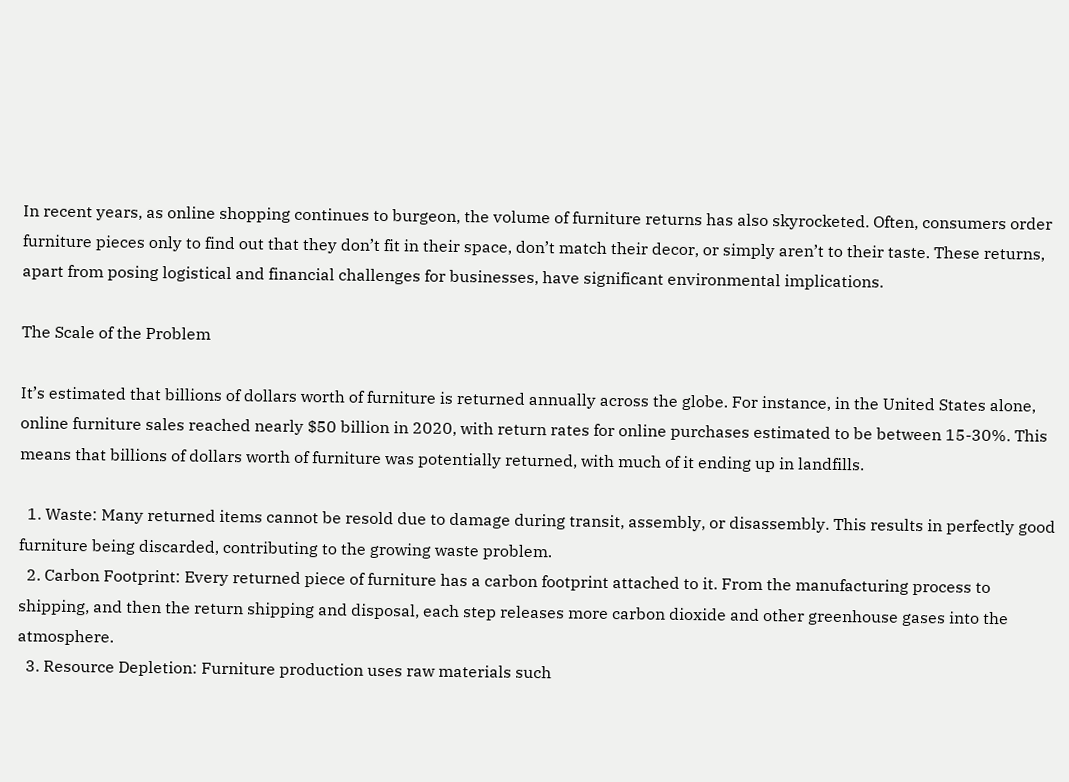In recent years, as online shopping continues to burgeon, the volume of furniture returns has also skyrocketed. Often, consumers order furniture pieces only to find out that they don’t fit in their space, don’t match their decor, or simply aren’t to their taste. These returns, apart from posing logistical and financial challenges for businesses, have significant environmental implications.

The Scale of the Problem

It’s estimated that billions of dollars worth of furniture is returned annually across the globe. For instance, in the United States alone, online furniture sales reached nearly $50 billion in 2020, with return rates for online purchases estimated to be between 15-30%. This means that billions of dollars worth of furniture was potentially returned, with much of it ending up in landfills.

  1. Waste: Many returned items cannot be resold due to damage during transit, assembly, or disassembly. This results in perfectly good furniture being discarded, contributing to the growing waste problem.
  2. Carbon Footprint: Every returned piece of furniture has a carbon footprint attached to it. From the manufacturing process to shipping, and then the return shipping and disposal, each step releases more carbon dioxide and other greenhouse gases into the atmosphere.
  3. Resource Depletion: Furniture production uses raw materials such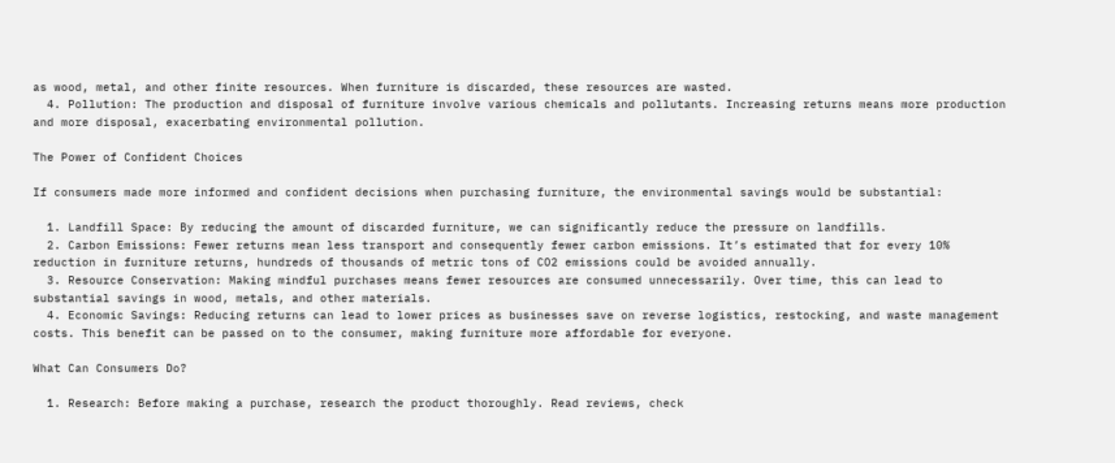as wood, metal, and other finite resources. When furniture is discarded, these resources are wasted.
  4. Pollution: The production and disposal of furniture involve various chemicals and pollutants. Increasing returns means more production and more disposal, exacerbating environmental pollution.

The Power of Confident Choices

If consumers made more informed and confident decisions when purchasing furniture, the environmental savings would be substantial:

  1. Landfill Space: By reducing the amount of discarded furniture, we can significantly reduce the pressure on landfills.
  2. Carbon Emissions: Fewer returns mean less transport and consequently fewer carbon emissions. It’s estimated that for every 10% reduction in furniture returns, hundreds of thousands of metric tons of CO2 emissions could be avoided annually.
  3. Resource Conservation: Making mindful purchases means fewer resources are consumed unnecessarily. Over time, this can lead to substantial savings in wood, metals, and other materials.
  4. Economic Savings: Reducing returns can lead to lower prices as businesses save on reverse logistics, restocking, and waste management costs. This benefit can be passed on to the consumer, making furniture more affordable for everyone.

What Can Consumers Do?

  1. Research: Before making a purchase, research the product thoroughly. Read reviews, check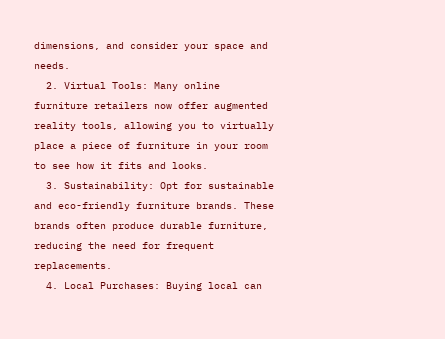dimensions, and consider your space and needs.
  2. Virtual Tools: Many online furniture retailers now offer augmented reality tools, allowing you to virtually place a piece of furniture in your room to see how it fits and looks.
  3. Sustainability: Opt for sustainable and eco-friendly furniture brands. These brands often produce durable furniture, reducing the need for frequent replacements.
  4. Local Purchases: Buying local can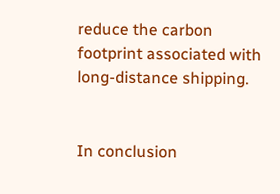reduce the carbon footprint associated with long-distance shipping.


In conclusion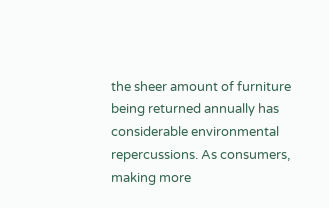the sheer amount of furniture being returned annually has considerable environmental repercussions. As consumers, making more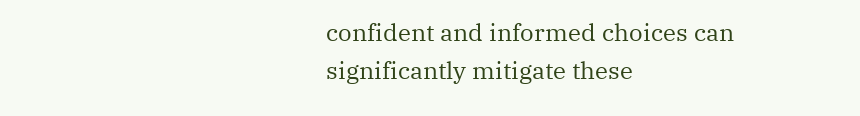confident and informed choices can significantly mitigate these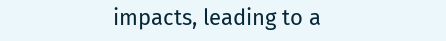impacts, leading to a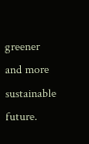greener and more sustainable future.